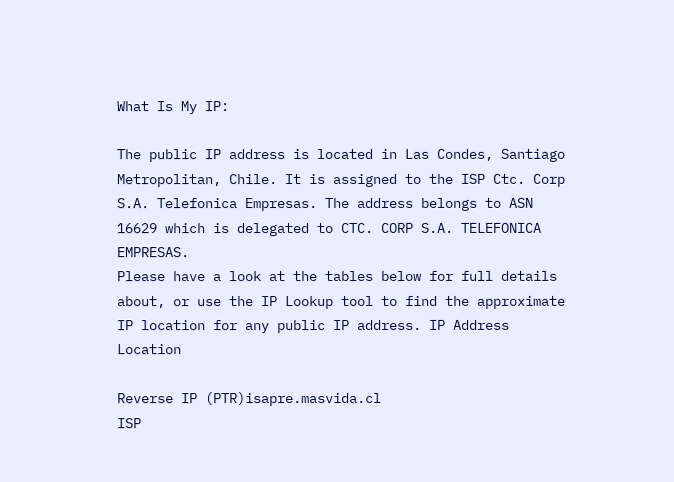What Is My IP:

The public IP address is located in Las Condes, Santiago Metropolitan, Chile. It is assigned to the ISP Ctc. Corp S.A. Telefonica Empresas. The address belongs to ASN 16629 which is delegated to CTC. CORP S.A. TELEFONICA EMPRESAS.
Please have a look at the tables below for full details about, or use the IP Lookup tool to find the approximate IP location for any public IP address. IP Address Location

Reverse IP (PTR)isapre.masvida.cl
ISP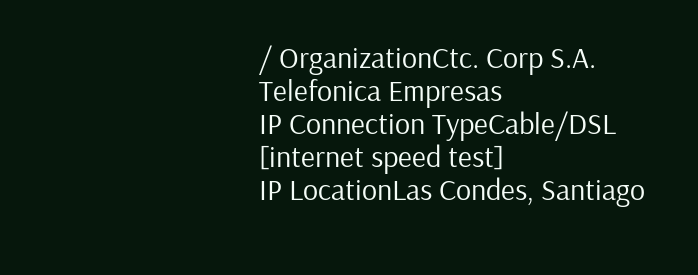/ OrganizationCtc. Corp S.A. Telefonica Empresas
IP Connection TypeCable/DSL [internet speed test]
IP LocationLas Condes, Santiago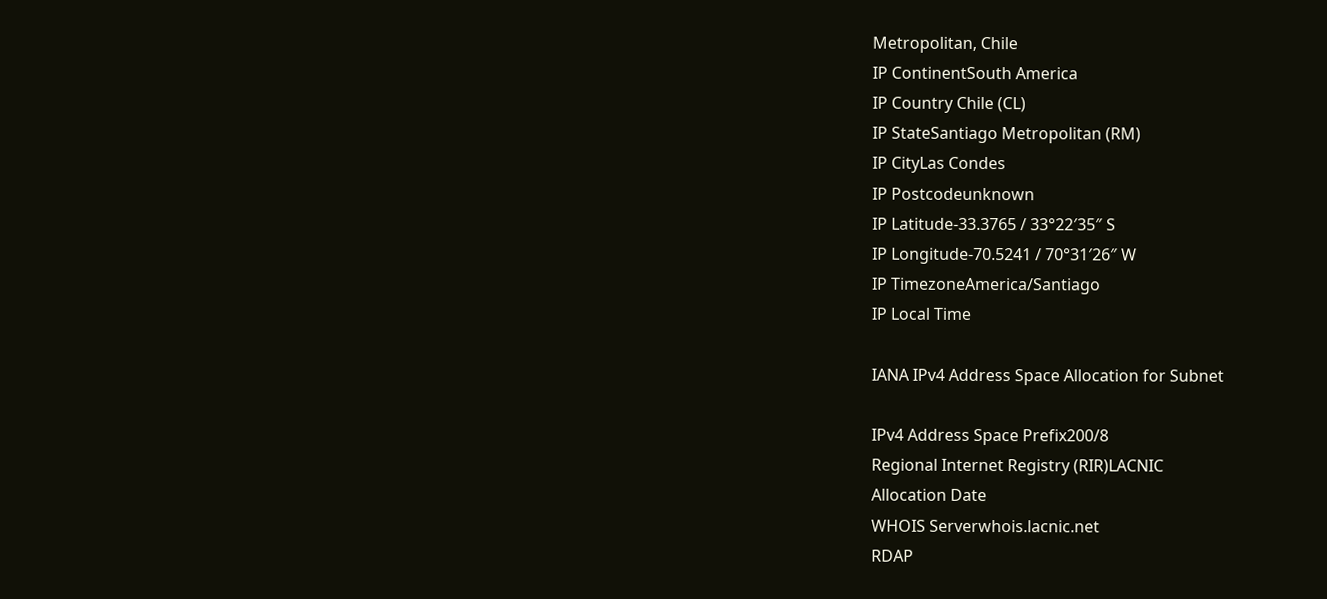Metropolitan, Chile
IP ContinentSouth America
IP Country Chile (CL)
IP StateSantiago Metropolitan (RM)
IP CityLas Condes
IP Postcodeunknown
IP Latitude-33.3765 / 33°22′35″ S
IP Longitude-70.5241 / 70°31′26″ W
IP TimezoneAmerica/Santiago
IP Local Time

IANA IPv4 Address Space Allocation for Subnet

IPv4 Address Space Prefix200/8
Regional Internet Registry (RIR)LACNIC
Allocation Date
WHOIS Serverwhois.lacnic.net
RDAP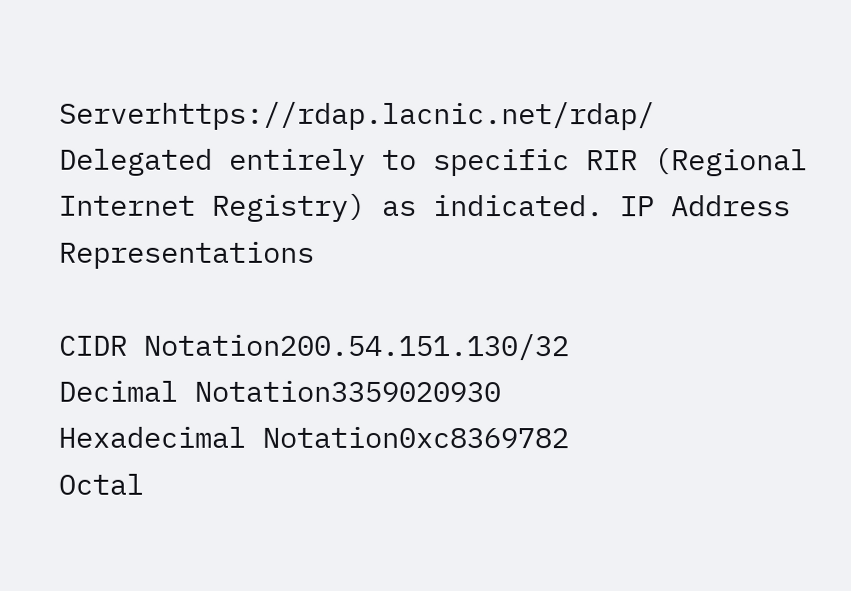Serverhttps://rdap.lacnic.net/rdap/
Delegated entirely to specific RIR (Regional Internet Registry) as indicated. IP Address Representations

CIDR Notation200.54.151.130/32
Decimal Notation3359020930
Hexadecimal Notation0xc8369782
Octal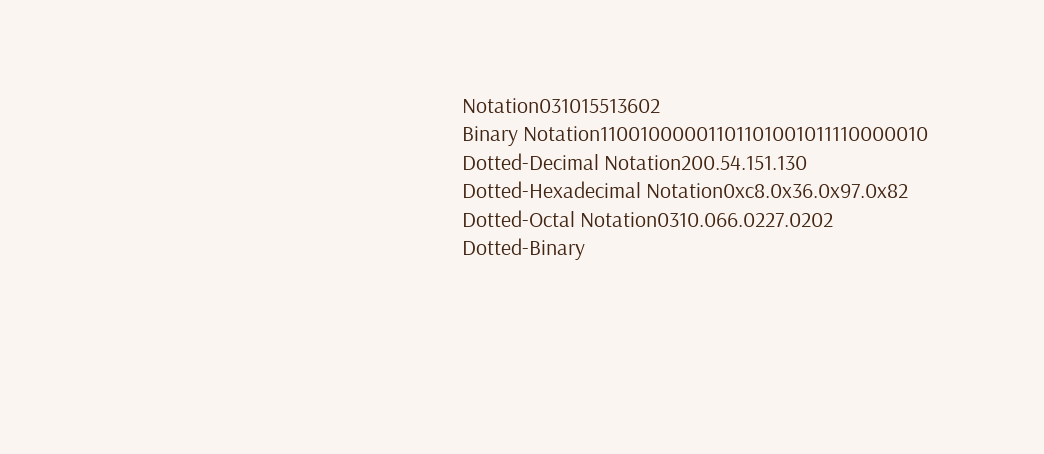Notation031015513602
Binary Notation11001000001101101001011110000010
Dotted-Decimal Notation200.54.151.130
Dotted-Hexadecimal Notation0xc8.0x36.0x97.0x82
Dotted-Octal Notation0310.066.0227.0202
Dotted-Binary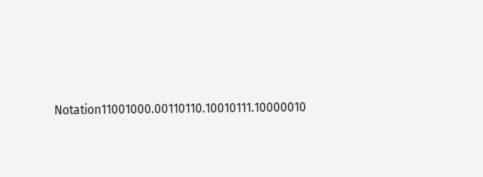Notation11001000.00110110.10010111.10000010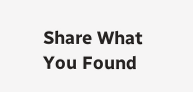Share What You Found